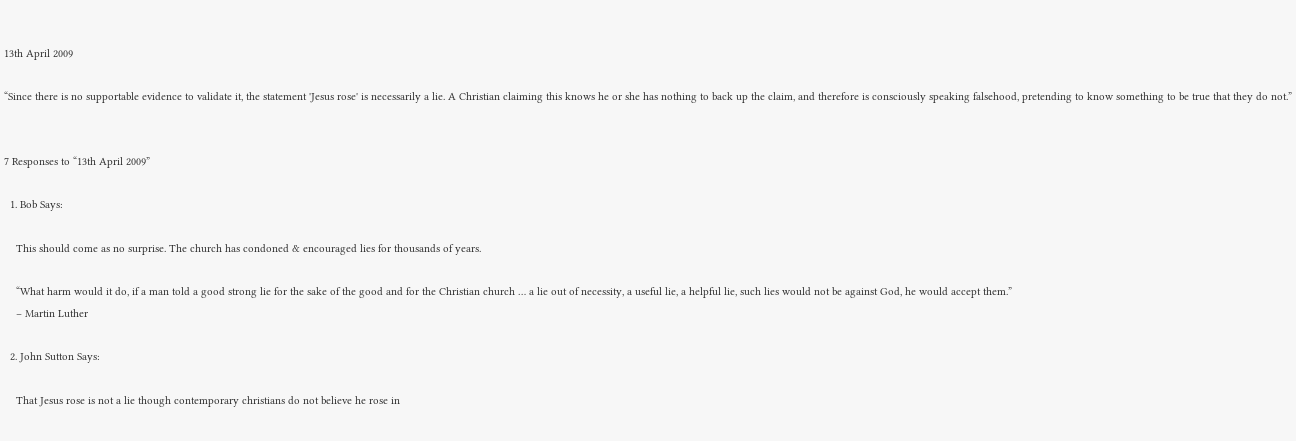13th April 2009

“Since there is no supportable evidence to validate it, the statement 'Jesus rose' is necessarily a lie. A Christian claiming this knows he or she has nothing to back up the claim, and therefore is consciously speaking falsehood, pretending to know something to be true that they do not.”


7 Responses to “13th April 2009”

  1. Bob Says:

    This should come as no surprise. The church has condoned & encouraged lies for thousands of years.

    “What harm would it do, if a man told a good strong lie for the sake of the good and for the Christian church … a lie out of necessity, a useful lie, a helpful lie, such lies would not be against God, he would accept them.”
    – Martin Luther

  2. John Sutton Says:

    That Jesus rose is not a lie though contemporary christians do not believe he rose in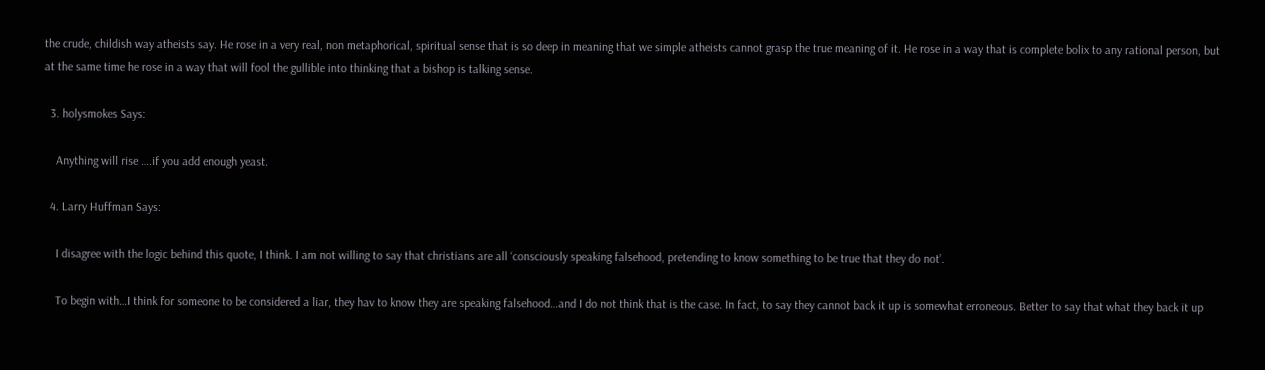the crude, childish way atheists say. He rose in a very real, non metaphorical, spiritual sense that is so deep in meaning that we simple atheists cannot grasp the true meaning of it. He rose in a way that is complete bolix to any rational person, but at the same time he rose in a way that will fool the gullible into thinking that a bishop is talking sense.

  3. holysmokes Says:

    Anything will rise ….if you add enough yeast.

  4. Larry Huffman Says:

    I disagree with the logic behind this quote, I think. I am not willing to say that christians are all ‘consciously speaking falsehood, pretending to know something to be true that they do not’.

    To begin with…I think for someone to be considered a liar, they hav to know they are speaking falsehood…and I do not think that is the case. In fact, to say they cannot back it up is somewhat erroneous. Better to say that what they back it up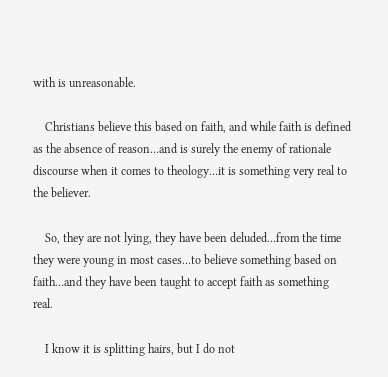with is unreasonable.

    Christians believe this based on faith, and while faith is defined as the absence of reason…and is surely the enemy of rationale discourse when it comes to theology…it is something very real to the believer.

    So, they are not lying, they have been deluded…from the time they were young in most cases…to believe something based on faith…and they have been taught to accept faith as something real.

    I know it is splitting hairs, but I do not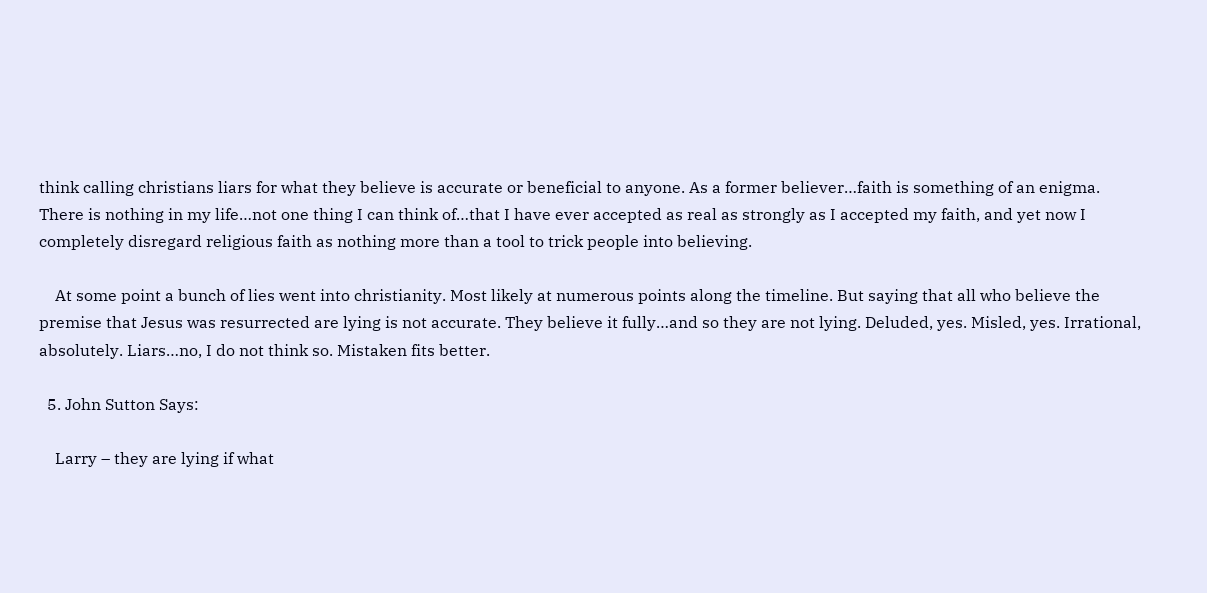think calling christians liars for what they believe is accurate or beneficial to anyone. As a former believer…faith is something of an enigma. There is nothing in my life…not one thing I can think of…that I have ever accepted as real as strongly as I accepted my faith, and yet now I completely disregard religious faith as nothing more than a tool to trick people into believing.

    At some point a bunch of lies went into christianity. Most likely at numerous points along the timeline. But saying that all who believe the premise that Jesus was resurrected are lying is not accurate. They believe it fully…and so they are not lying. Deluded, yes. Misled, yes. Irrational, absolutely. Liars…no, I do not think so. Mistaken fits better.

  5. John Sutton Says:

    Larry – they are lying if what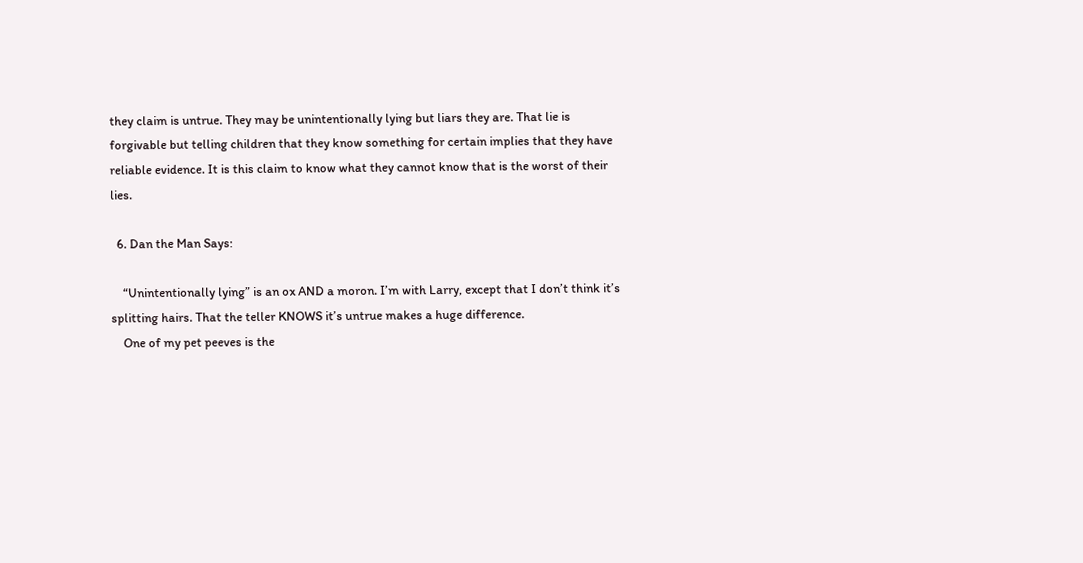they claim is untrue. They may be unintentionally lying but liars they are. That lie is forgivable but telling children that they know something for certain implies that they have reliable evidence. It is this claim to know what they cannot know that is the worst of their lies.

  6. Dan the Man Says:

    “Unintentionally lying” is an ox AND a moron. I’m with Larry, except that I don’t think it’s splitting hairs. That the teller KNOWS it’s untrue makes a huge difference.
    One of my pet peeves is the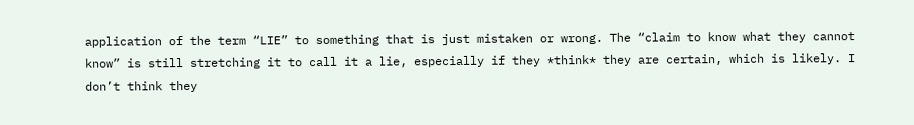application of the term “LIE” to something that is just mistaken or wrong. The “claim to know what they cannot know” is still stretching it to call it a lie, especially if they *think* they are certain, which is likely. I don’t think they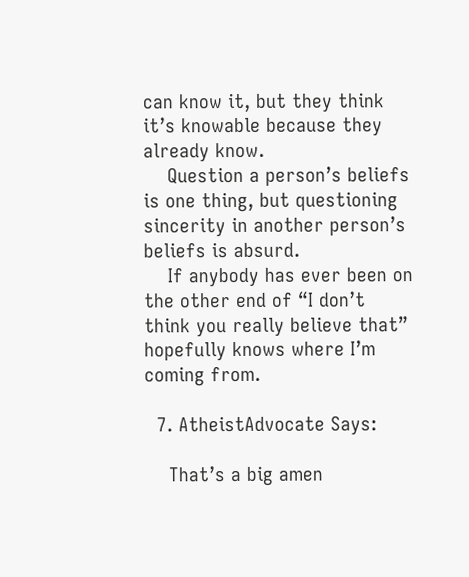can know it, but they think it’s knowable because they already know.
    Question a person’s beliefs is one thing, but questioning sincerity in another person’s beliefs is absurd.
    If anybody has ever been on the other end of “I don’t think you really believe that” hopefully knows where I’m coming from.

  7. AtheistAdvocate Says:

    That’s a big amen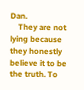Dan.
    They are not lying because they honestly believe it to be the truth. To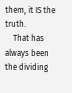them, it IS the truth.
    That has always been the dividing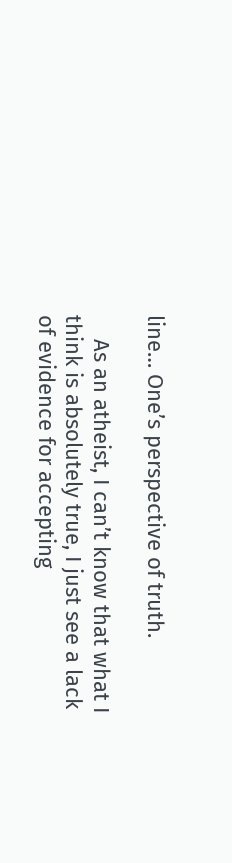line… One’s perspective of truth.

    As an atheist, I can’t know that what I think is absolutely true, I just see a lack of evidence for accepting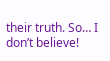their truth. So… I don’t believe!